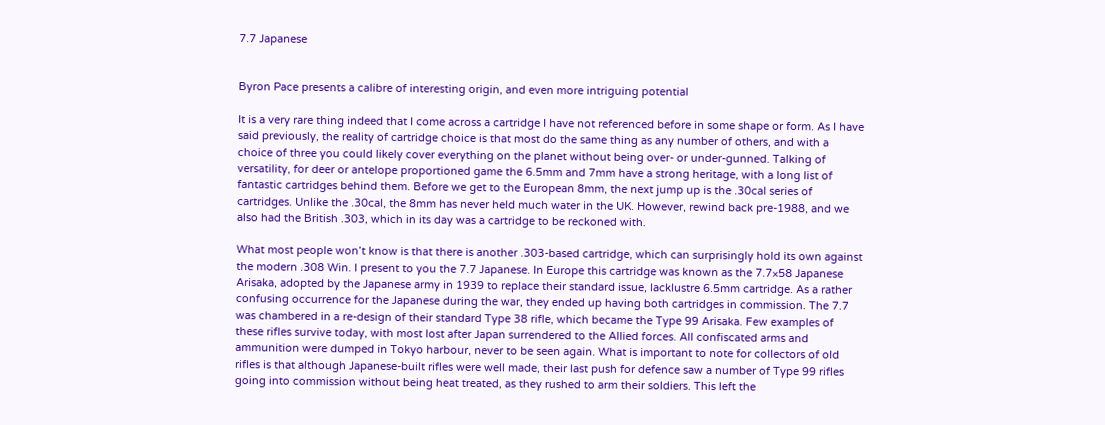7.7 Japanese


Byron Pace presents a calibre of interesting origin, and even more intriguing potential

It is a very rare thing indeed that I come across a cartridge I have not referenced before in some shape or form. As I have said previously, the reality of cartridge choice is that most do the same thing as any number of others, and with a choice of three you could likely cover everything on the planet without being over- or under-gunned. Talking of versatility, for deer or antelope proportioned game the 6.5mm and 7mm have a strong heritage, with a long list of fantastic cartridges behind them. Before we get to the European 8mm, the next jump up is the .30cal series of cartridges. Unlike the .30cal, the 8mm has never held much water in the UK. However, rewind back pre-1988, and we also had the British .303, which in its day was a cartridge to be reckoned with.

What most people won’t know is that there is another .303-based cartridge, which can surprisingly hold its own against the modern .308 Win. I present to you the 7.7 Japanese. In Europe this cartridge was known as the 7.7×58 Japanese Arisaka, adopted by the Japanese army in 1939 to replace their standard issue, lacklustre 6.5mm cartridge. As a rather confusing occurrence for the Japanese during the war, they ended up having both cartridges in commission. The 7.7 was chambered in a re-design of their standard Type 38 rifle, which became the Type 99 Arisaka. Few examples of these rifles survive today, with most lost after Japan surrendered to the Allied forces. All confiscated arms and ammunition were dumped in Tokyo harbour, never to be seen again. What is important to note for collectors of old rifles is that although Japanese-built rifles were well made, their last push for defence saw a number of Type 99 rifles going into commission without being heat treated, as they rushed to arm their soldiers. This left the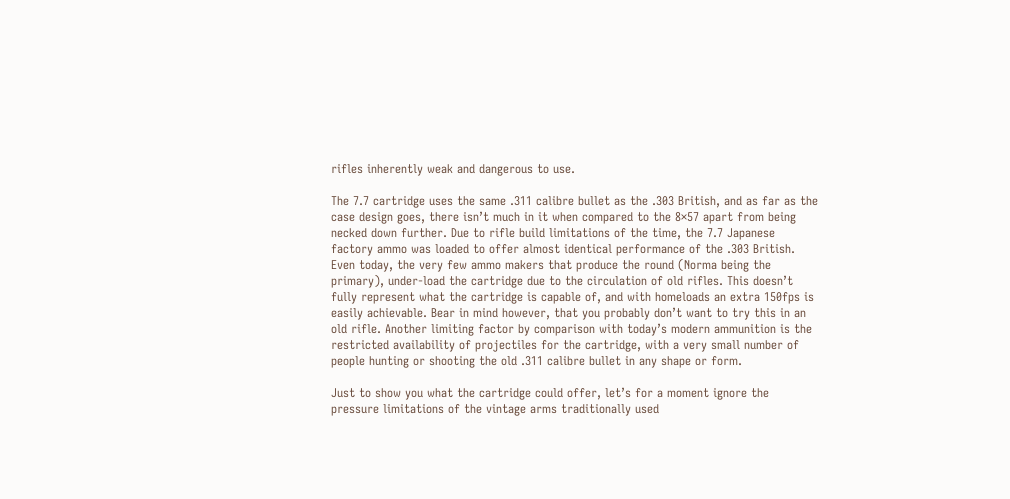rifles inherently weak and dangerous to use.

The 7.7 cartridge uses the same .311 calibre bullet as the .303 British, and as far as the case design goes, there isn’t much in it when compared to the 8×57 apart from being necked down further. Due to rifle build limitations of the time, the 7.7 Japanese factory ammo was loaded to offer almost identical performance of the .303 British. Even today, the very few ammo makers that produce the round (Norma being the primary), under-load the cartridge due to the circulation of old rifles. This doesn’t fully represent what the cartridge is capable of, and with homeloads an extra 150fps is easily achievable. Bear in mind however, that you probably don’t want to try this in an old rifle. Another limiting factor by comparison with today’s modern ammunition is the restricted availability of projectiles for the cartridge, with a very small number of people hunting or shooting the old .311 calibre bullet in any shape or form.

Just to show you what the cartridge could offer, let’s for a moment ignore the pressure limitations of the vintage arms traditionally used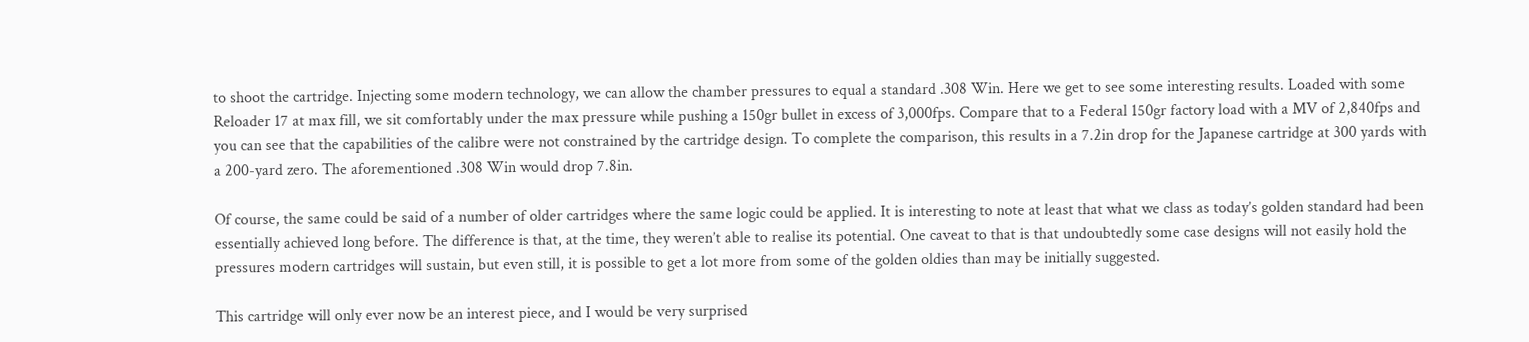to shoot the cartridge. Injecting some modern technology, we can allow the chamber pressures to equal a standard .308 Win. Here we get to see some interesting results. Loaded with some Reloader 17 at max fill, we sit comfortably under the max pressure while pushing a 150gr bullet in excess of 3,000fps. Compare that to a Federal 150gr factory load with a MV of 2,840fps and you can see that the capabilities of the calibre were not constrained by the cartridge design. To complete the comparison, this results in a 7.2in drop for the Japanese cartridge at 300 yards with a 200-yard zero. The aforementioned .308 Win would drop 7.8in.

Of course, the same could be said of a number of older cartridges where the same logic could be applied. It is interesting to note at least that what we class as today’s golden standard had been essentially achieved long before. The difference is that, at the time, they weren’t able to realise its potential. One caveat to that is that undoubtedly some case designs will not easily hold the pressures modern cartridges will sustain, but even still, it is possible to get a lot more from some of the golden oldies than may be initially suggested.

This cartridge will only ever now be an interest piece, and I would be very surprised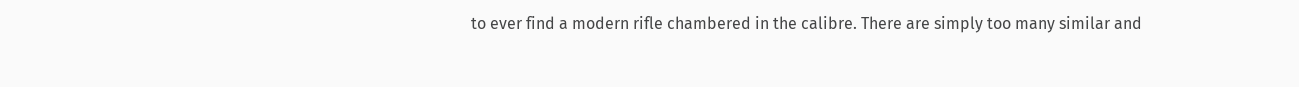to ever find a modern rifle chambered in the calibre. There are simply too many similar and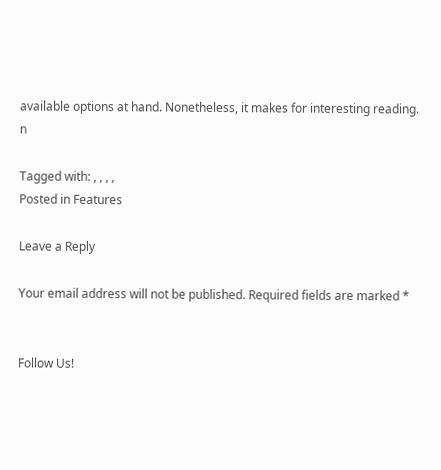available options at hand. Nonetheless, it makes for interesting reading. n

Tagged with: , , , ,
Posted in Features

Leave a Reply

Your email address will not be published. Required fields are marked *


Follow Us!